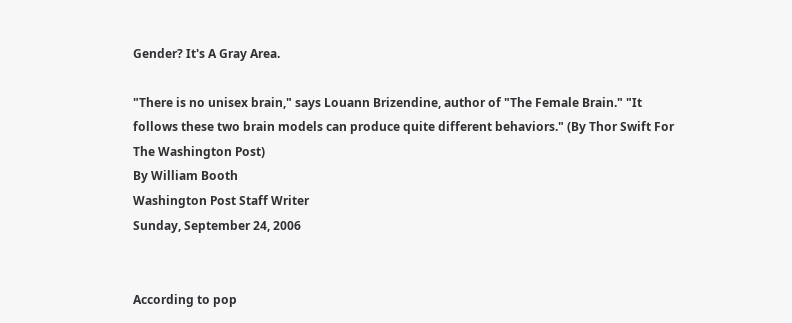Gender? It's A Gray Area.

"There is no unisex brain," says Louann Brizendine, author of "The Female Brain." "It follows these two brain models can produce quite different behaviors." (By Thor Swift For The Washington Post)
By William Booth
Washington Post Staff Writer
Sunday, September 24, 2006


According to pop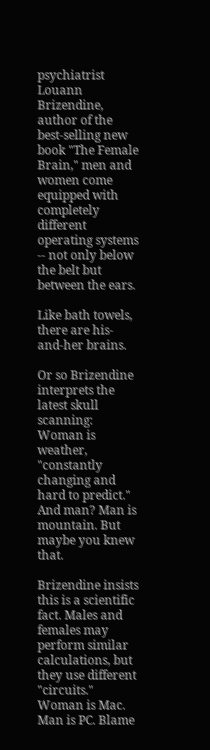psychiatrist Louann Brizendine, author of the best-selling new book "The Female Brain," men and women come equipped with completely different operating systems -- not only below the belt but between the ears.

Like bath towels, there are his-and-her brains.

Or so Brizendine interprets the latest skull scanning: Woman is weather, "constantly changing and hard to predict." And man? Man is mountain. But maybe you knew that.

Brizendine insists this is a scientific fact. Males and females may perform similar calculations, but they use different "circuits." Woman is Mac. Man is PC. Blame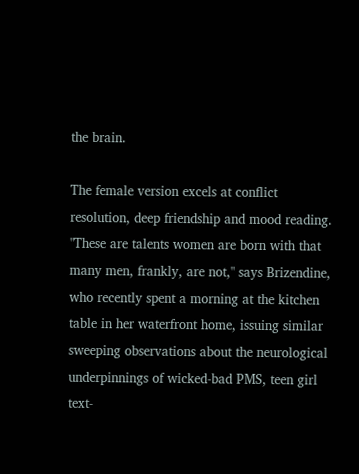the brain.

The female version excels at conflict resolution, deep friendship and mood reading. "These are talents women are born with that many men, frankly, are not," says Brizendine, who recently spent a morning at the kitchen table in her waterfront home, issuing similar sweeping observations about the neurological underpinnings of wicked-bad PMS, teen girl text-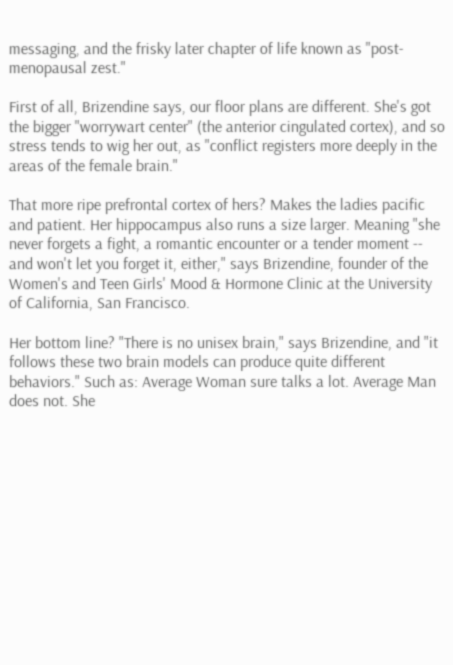messaging, and the frisky later chapter of life known as "post-menopausal zest."

First of all, Brizendine says, our floor plans are different. She's got the bigger "worrywart center" (the anterior cingulated cortex), and so stress tends to wig her out, as "conflict registers more deeply in the areas of the female brain."

That more ripe prefrontal cortex of hers? Makes the ladies pacific and patient. Her hippocampus also runs a size larger. Meaning "she never forgets a fight, a romantic encounter or a tender moment -- and won't let you forget it, either," says Brizendine, founder of the Women's and Teen Girls' Mood & Hormone Clinic at the University of California, San Francisco.

Her bottom line? "There is no unisex brain," says Brizendine, and "it follows these two brain models can produce quite different behaviors." Such as: Average Woman sure talks a lot. Average Man does not. She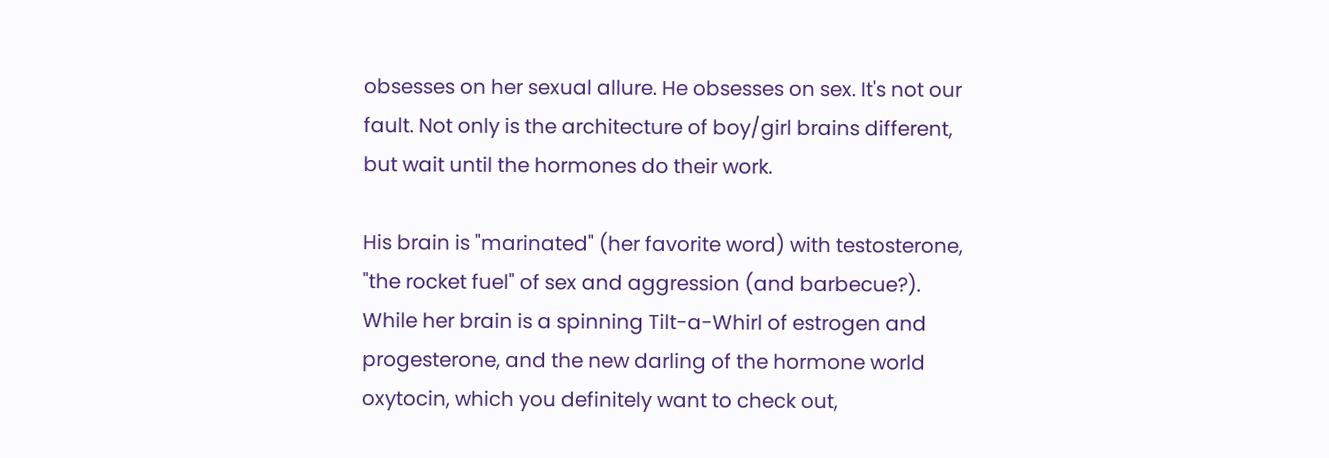obsesses on her sexual allure. He obsesses on sex. It's not our fault. Not only is the architecture of boy/girl brains different, but wait until the hormones do their work.

His brain is "marinated" (her favorite word) with testosterone, "the rocket fuel" of sex and aggression (and barbecue?). While her brain is a spinning Tilt-a-Whirl of estrogen and progesterone, and the new darling of the hormone world oxytocin, which you definitely want to check out,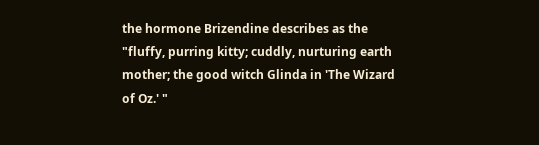the hormone Brizendine describes as the "fluffy, purring kitty; cuddly, nurturing earth mother; the good witch Glinda in 'The Wizard of Oz.' "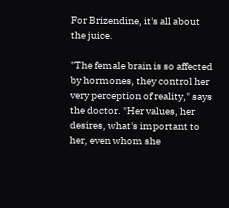For Brizendine, it's all about the juice.

"The female brain is so affected by hormones, they control her very perception of reality," says the doctor. "Her values, her desires, what's important to her, even whom she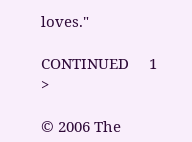loves."

CONTINUED     1           >

© 2006 The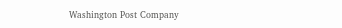Washington Post Company